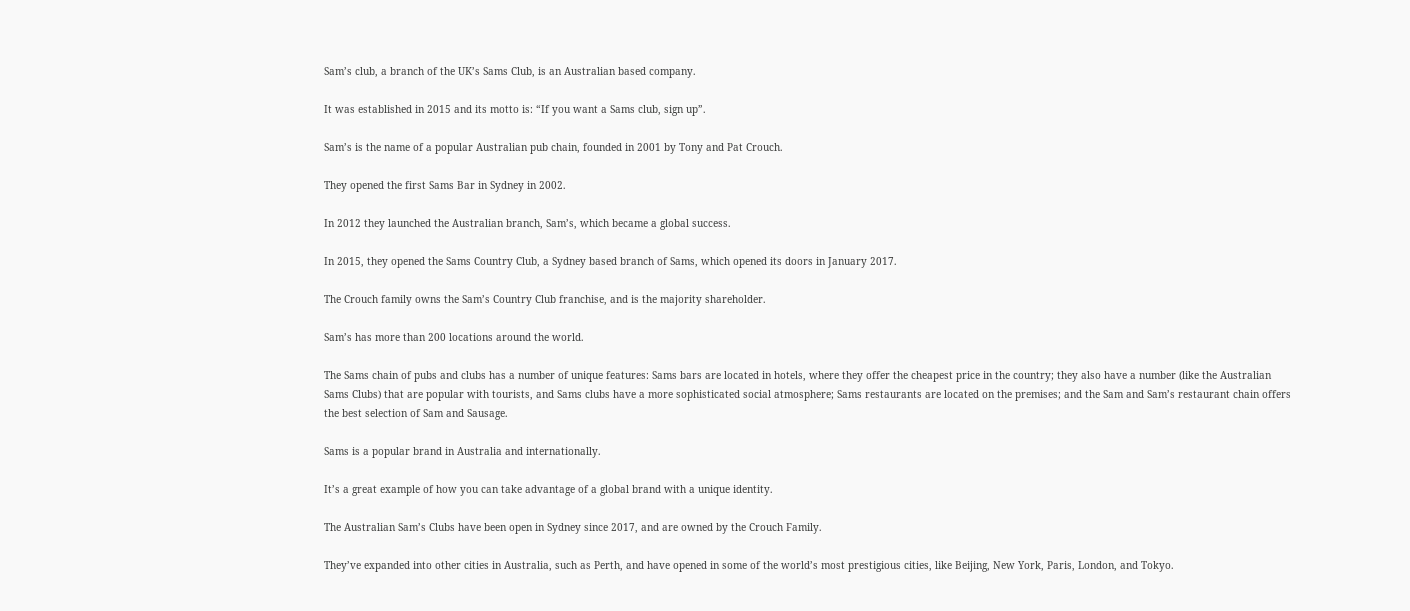Sam’s club, a branch of the UK’s Sams Club, is an Australian based company.

It was established in 2015 and its motto is: “If you want a Sams club, sign up”.

Sam’s is the name of a popular Australian pub chain, founded in 2001 by Tony and Pat Crouch.

They opened the first Sams Bar in Sydney in 2002.

In 2012 they launched the Australian branch, Sam’s, which became a global success.

In 2015, they opened the Sams Country Club, a Sydney based branch of Sams, which opened its doors in January 2017.

The Crouch family owns the Sam’s Country Club franchise, and is the majority shareholder.

Sam’s has more than 200 locations around the world.

The Sams chain of pubs and clubs has a number of unique features: Sams bars are located in hotels, where they offer the cheapest price in the country; they also have a number (like the Australian Sams Clubs) that are popular with tourists, and Sams clubs have a more sophisticated social atmosphere; Sams restaurants are located on the premises; and the Sam and Sam’s restaurant chain offers the best selection of Sam and Sausage.

Sams is a popular brand in Australia and internationally.

It’s a great example of how you can take advantage of a global brand with a unique identity.

The Australian Sam’s Clubs have been open in Sydney since 2017, and are owned by the Crouch Family.

They’ve expanded into other cities in Australia, such as Perth, and have opened in some of the world’s most prestigious cities, like Beijing, New York, Paris, London, and Tokyo.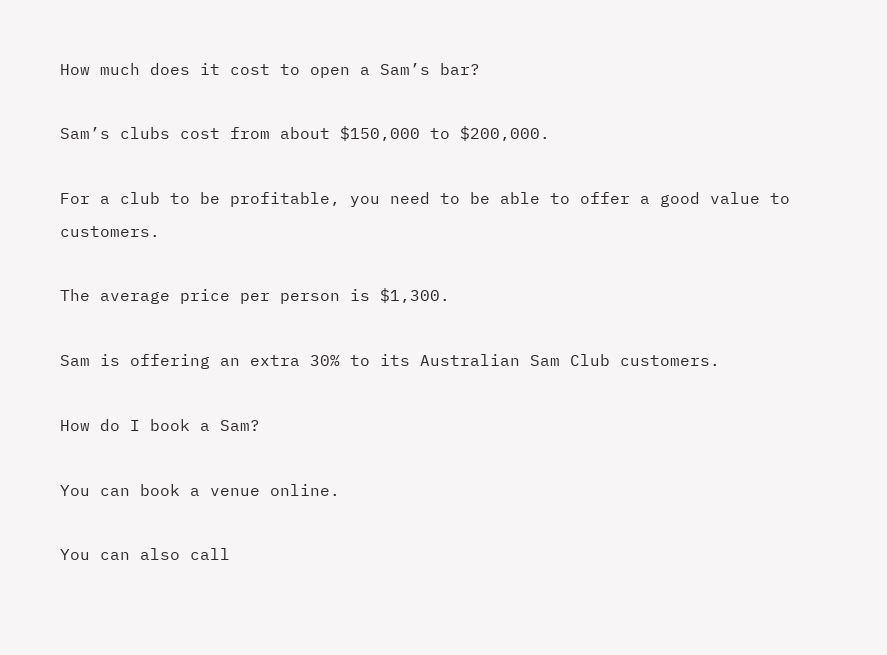How much does it cost to open a Sam’s bar?

Sam’s clubs cost from about $150,000 to $200,000.

For a club to be profitable, you need to be able to offer a good value to customers.

The average price per person is $1,300.

Sam is offering an extra 30% to its Australian Sam Club customers.

How do I book a Sam?

You can book a venue online.

You can also call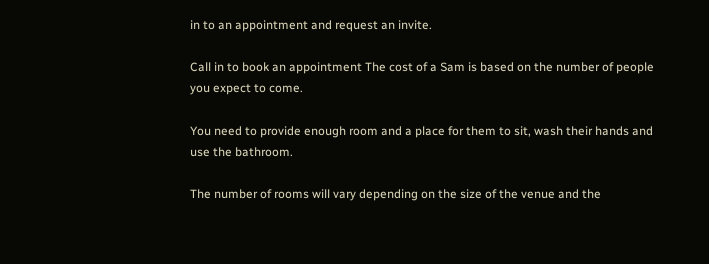in to an appointment and request an invite.

Call in to book an appointment The cost of a Sam is based on the number of people you expect to come.

You need to provide enough room and a place for them to sit, wash their hands and use the bathroom.

The number of rooms will vary depending on the size of the venue and the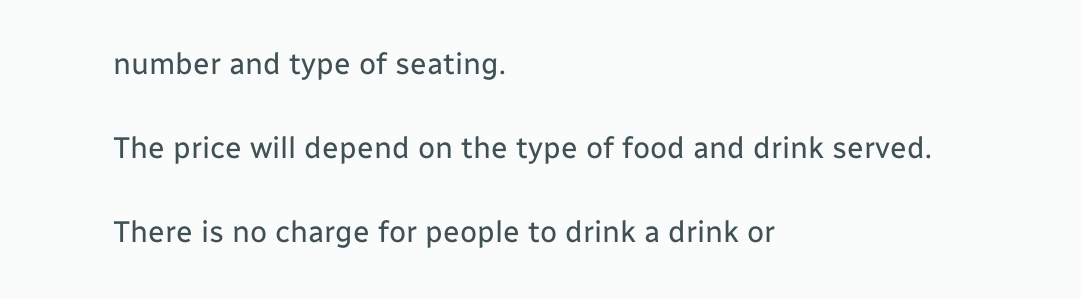number and type of seating.

The price will depend on the type of food and drink served.

There is no charge for people to drink a drink or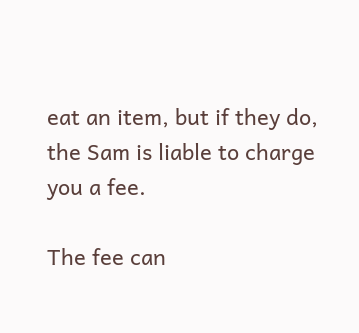eat an item, but if they do, the Sam is liable to charge you a fee.

The fee can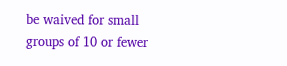be waived for small groups of 10 or fewer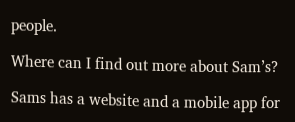people.

Where can I find out more about Sam’s?

Sams has a website and a mobile app for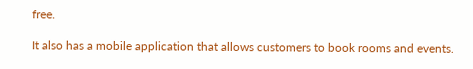free.

It also has a mobile application that allows customers to book rooms and events.